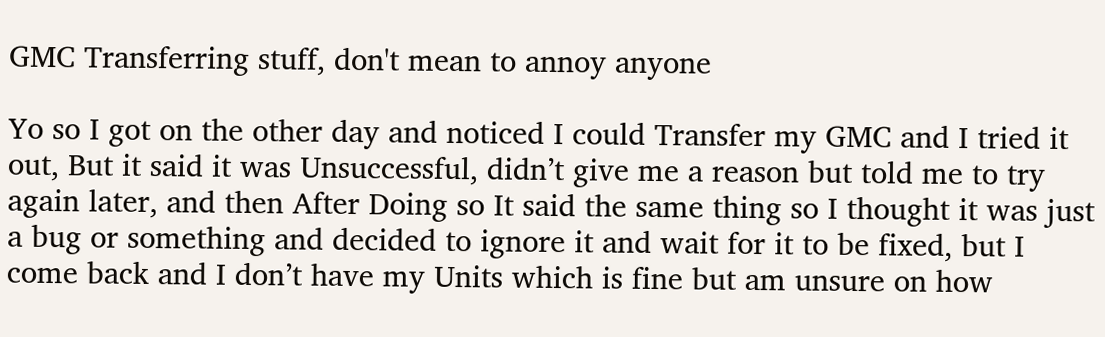GMC Transferring stuff, don't mean to annoy anyone

Yo so I got on the other day and noticed I could Transfer my GMC and I tried it out, But it said it was Unsuccessful, didn’t give me a reason but told me to try again later, and then After Doing so It said the same thing so I thought it was just a bug or something and decided to ignore it and wait for it to be fixed, but I come back and I don’t have my Units which is fine but am unsure on how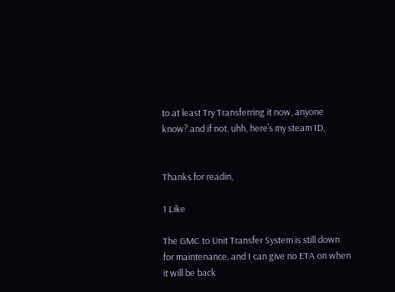to at least Try Transferring it now, anyone know? and if not, uhh, here’s my steam ID,


Thanks for readin,

1 Like

The GMC to Unit Transfer System is still down for maintenance, and I can give no ETA on when it will be back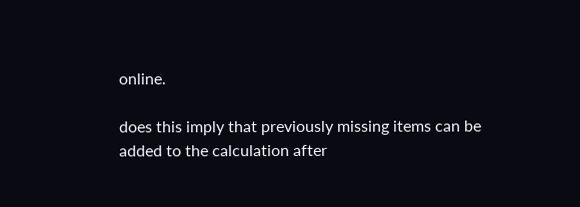online.

does this imply that previously missing items can be added to the calculation after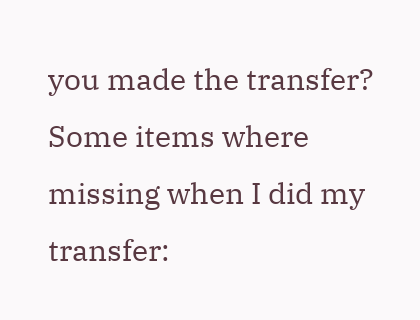you made the transfer? Some items where missing when I did my transfer: